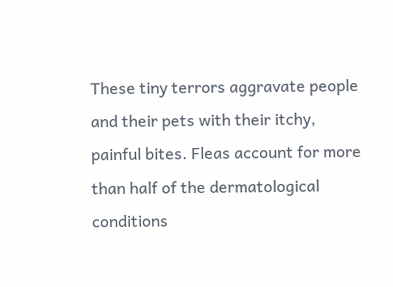These tiny terrors aggravate people and their pets with their itchy, painful bites. Fleas account for more than half of the dermatological conditions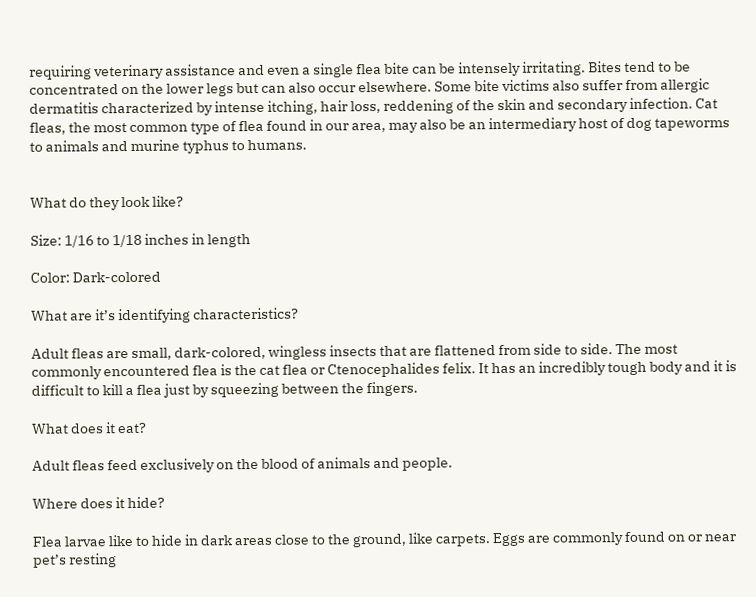requiring veterinary assistance and even a single flea bite can be intensely irritating. Bites tend to be concentrated on the lower legs but can also occur elsewhere. Some bite victims also suffer from allergic dermatitis characterized by intense itching, hair loss, reddening of the skin and secondary infection. Cat fleas, the most common type of flea found in our area, may also be an intermediary host of dog tapeworms to animals and murine typhus to humans.


What do they look like?

Size: 1/16 to 1/18 inches in length

Color: Dark-colored

What are it’s identifying characteristics?

Adult fleas are small, dark-colored, wingless insects that are flattened from side to side. The most commonly encountered flea is the cat flea or Ctenocephalides felix. It has an incredibly tough body and it is difficult to kill a flea just by squeezing between the fingers.

What does it eat?

Adult fleas feed exclusively on the blood of animals and people.

Where does it hide?

Flea larvae like to hide in dark areas close to the ground, like carpets. Eggs are commonly found on or near pet’s resting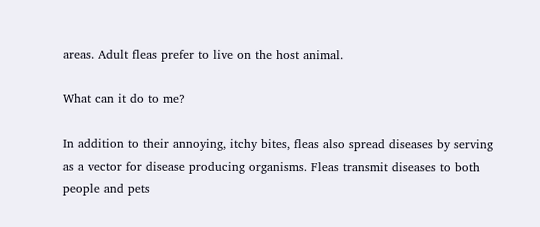areas. Adult fleas prefer to live on the host animal.

What can it do to me?

In addition to their annoying, itchy bites, fleas also spread diseases by serving as a vector for disease producing organisms. Fleas transmit diseases to both people and pets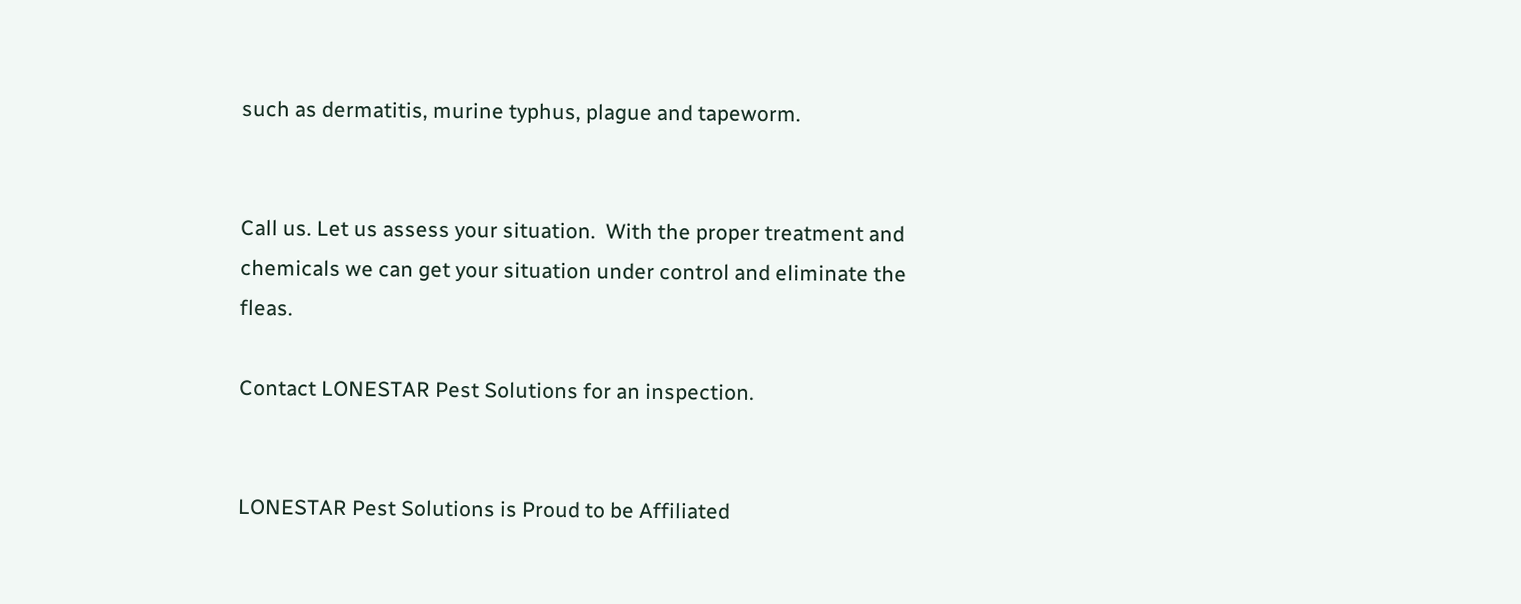such as dermatitis, murine typhus, plague and tapeworm.


Call us. Let us assess your situation.  With the proper treatment and chemicals we can get your situation under control and eliminate the fleas.

Contact LONESTAR Pest Solutions for an inspection.


LONESTAR Pest Solutions is Proud to be Affiliated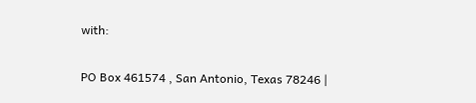with:

PO Box 461574 , San Antonio, Texas 78246 |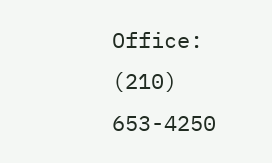Office: (210) 653-4250